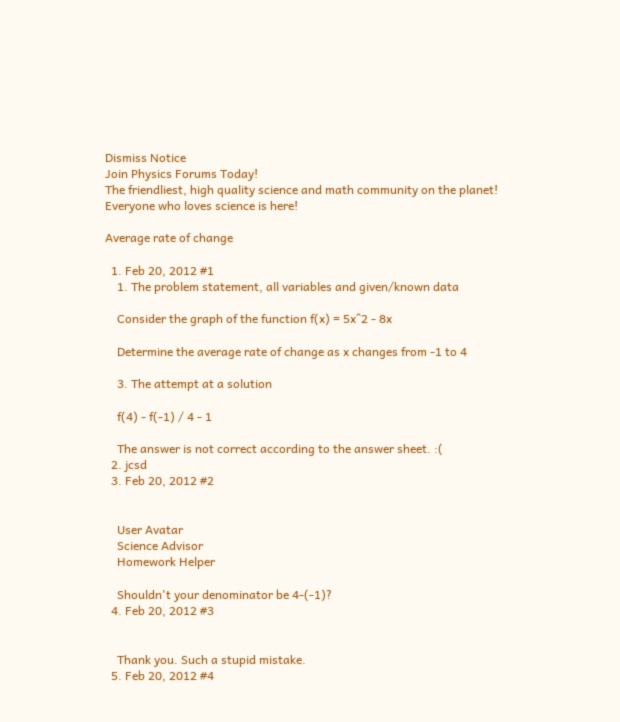Dismiss Notice
Join Physics Forums Today!
The friendliest, high quality science and math community on the planet! Everyone who loves science is here!

Average rate of change

  1. Feb 20, 2012 #1
    1. The problem statement, all variables and given/known data

    Consider the graph of the function f(x) = 5x^2 - 8x

    Determine the average rate of change as x changes from -1 to 4

    3. The attempt at a solution

    f(4) - f(-1) / 4 - 1

    The answer is not correct according to the answer sheet. :(
  2. jcsd
  3. Feb 20, 2012 #2


    User Avatar
    Science Advisor
    Homework Helper

    Shouldn't your denominator be 4-(-1)?
  4. Feb 20, 2012 #3


    Thank you. Such a stupid mistake.
  5. Feb 20, 2012 #4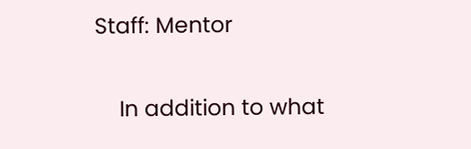Staff: Mentor

    In addition to what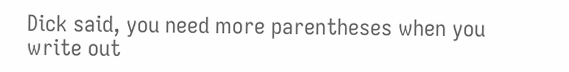Dick said, you need more parentheses when you write out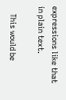expressions like that in plain text.

    This would be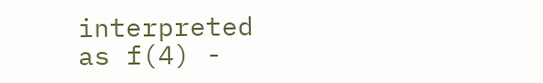interpreted as f(4) -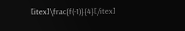[itex]\frac{f(-1)}{4}[/itex]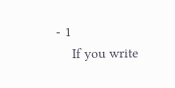- 1
    If you write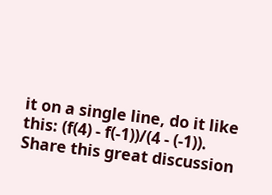it on a single line, do it like this: (f(4) - f(-1))/(4 - (-1)).
Share this great discussion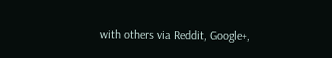with others via Reddit, Google+,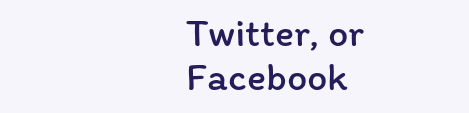Twitter, or Facebook